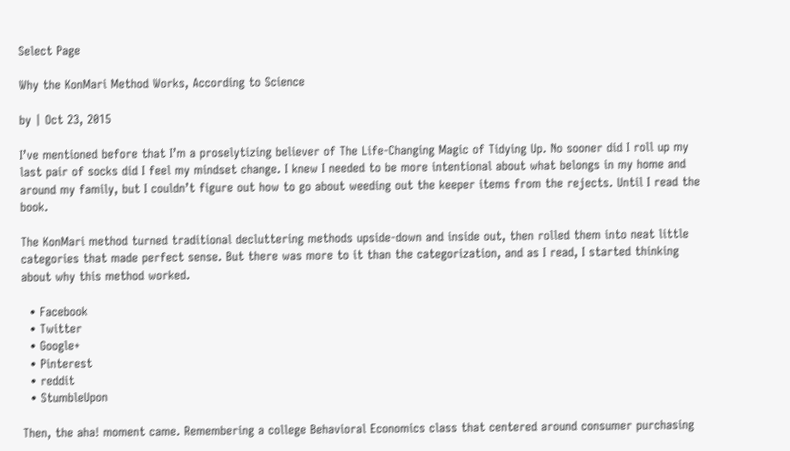Select Page

Why the KonMari Method Works, According to Science

by | Oct 23, 2015

I’ve mentioned before that I’m a proselytizing believer of The Life-Changing Magic of Tidying Up. No sooner did I roll up my last pair of socks did I feel my mindset change. I knew I needed to be more intentional about what belongs in my home and around my family, but I couldn’t figure out how to go about weeding out the keeper items from the rejects. Until I read the book.

The KonMari method turned traditional decluttering methods upside-down and inside out, then rolled them into neat little categories that made perfect sense. But there was more to it than the categorization, and as I read, I started thinking about why this method worked.

  • Facebook
  • Twitter
  • Google+
  • Pinterest
  • reddit
  • StumbleUpon

Then, the aha! moment came. Remembering a college Behavioral Economics class that centered around consumer purchasing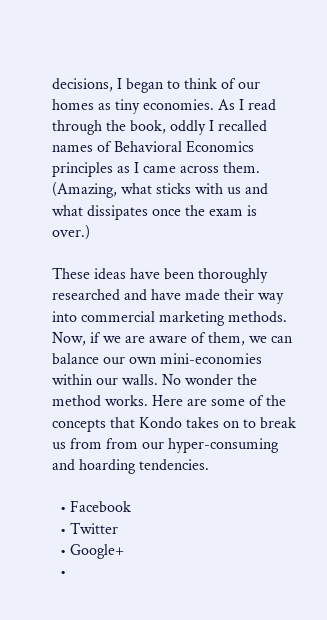decisions, I began to think of our homes as tiny economies. As I read through the book, oddly I recalled names of Behavioral Economics principles as I came across them. (Amazing, what sticks with us and what dissipates once the exam is over.)

These ideas have been thoroughly researched and have made their way into commercial marketing methods. Now, if we are aware of them, we can balance our own mini-economies within our walls. No wonder the method works. Here are some of the concepts that Kondo takes on to break us from from our hyper-consuming and hoarding tendencies.

  • Facebook
  • Twitter
  • Google+
  •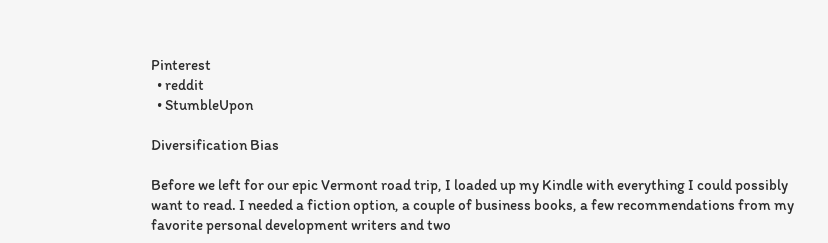Pinterest
  • reddit
  • StumbleUpon

Diversification Bias

Before we left for our epic Vermont road trip, I loaded up my Kindle with everything I could possibly want to read. I needed a fiction option, a couple of business books, a few recommendations from my favorite personal development writers and two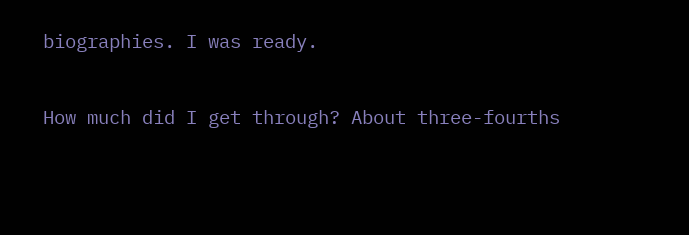biographies. I was ready.

How much did I get through? About three-fourths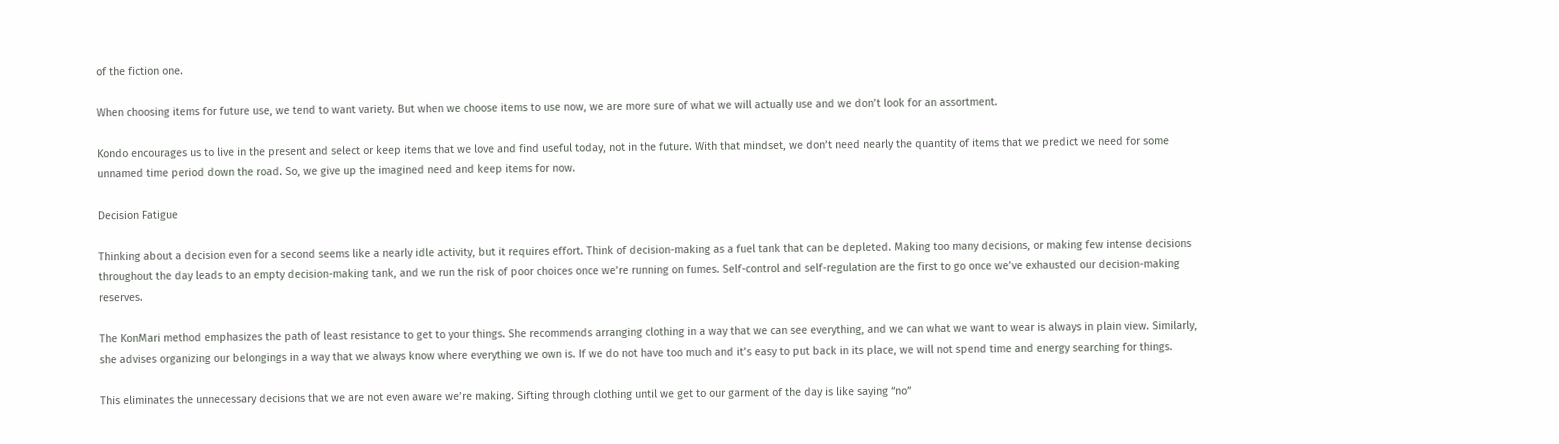of the fiction one.

When choosing items for future use, we tend to want variety. But when we choose items to use now, we are more sure of what we will actually use and we don’t look for an assortment.

Kondo encourages us to live in the present and select or keep items that we love and find useful today, not in the future. With that mindset, we don’t need nearly the quantity of items that we predict we need for some unnamed time period down the road. So, we give up the imagined need and keep items for now.

Decision Fatigue

Thinking about a decision even for a second seems like a nearly idle activity, but it requires effort. Think of decision-making as a fuel tank that can be depleted. Making too many decisions, or making few intense decisions throughout the day leads to an empty decision-making tank, and we run the risk of poor choices once we’re running on fumes. Self-control and self-regulation are the first to go once we’ve exhausted our decision-making reserves.

The KonMari method emphasizes the path of least resistance to get to your things. She recommends arranging clothing in a way that we can see everything, and we can what we want to wear is always in plain view. Similarly, she advises organizing our belongings in a way that we always know where everything we own is. If we do not have too much and it’s easy to put back in its place, we will not spend time and energy searching for things.

This eliminates the unnecessary decisions that we are not even aware we’re making. Sifting through clothing until we get to our garment of the day is like saying “no”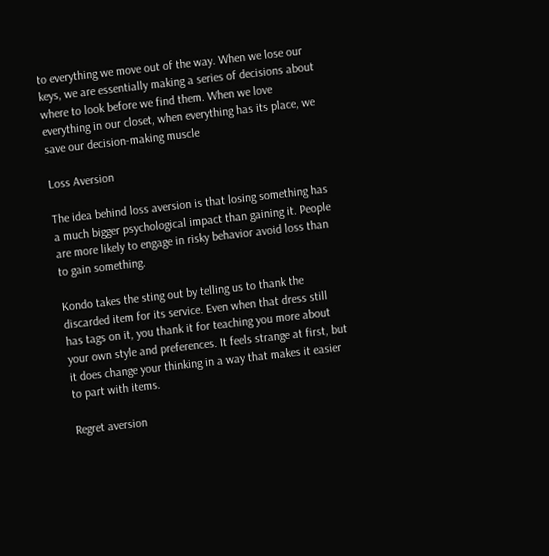to everything we move out of the way. When we lose our keys, we are essentially making a series of decisions about where to look before we find them. When we love everything in our closet, when everything has its place, we save our decision-making muscle

Loss Aversion

The idea behind loss aversion is that losing something has a much bigger psychological impact than gaining it. People are more likely to engage in risky behavior avoid loss than to gain something.

Kondo takes the sting out by telling us to thank the discarded item for its service. Even when that dress still has tags on it, you thank it for teaching you more about your own style and preferences. It feels strange at first, but it does change your thinking in a way that makes it easier to part with items.

Regret aversion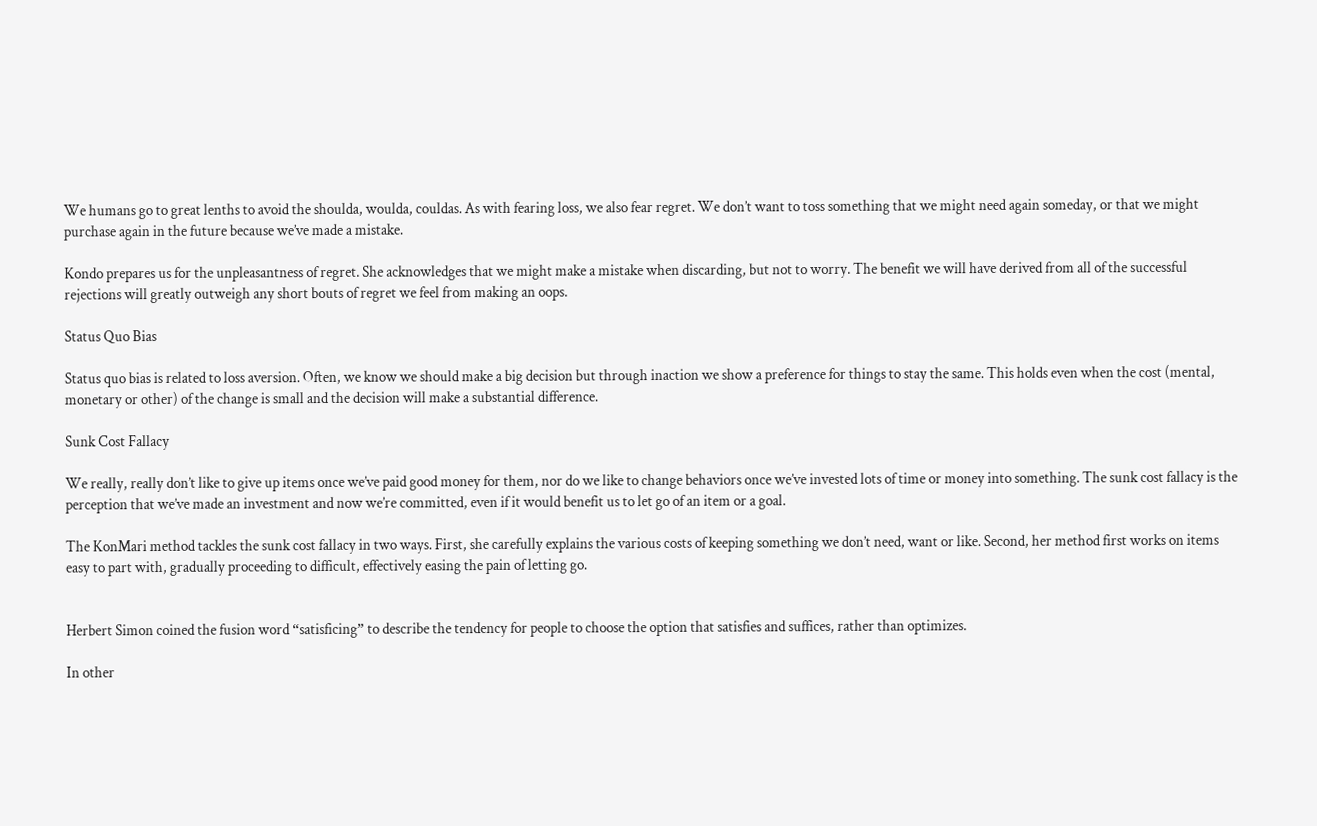We humans go to great lenths to avoid the shoulda, woulda, couldas. As with fearing loss, we also fear regret. We don’t want to toss something that we might need again someday, or that we might purchase again in the future because we’ve made a mistake.

Kondo prepares us for the unpleasantness of regret. She acknowledges that we might make a mistake when discarding, but not to worry. The benefit we will have derived from all of the successful rejections will greatly outweigh any short bouts of regret we feel from making an oops.

Status Quo Bias

Status quo bias is related to loss aversion. Often, we know we should make a big decision but through inaction we show a preference for things to stay the same. This holds even when the cost (mental, monetary or other) of the change is small and the decision will make a substantial difference.

Sunk Cost Fallacy

We really, really don’t like to give up items once we’ve paid good money for them, nor do we like to change behaviors once we’ve invested lots of time or money into something. The sunk cost fallacy is the perception that we’ve made an investment and now we’re committed, even if it would benefit us to let go of an item or a goal.

The KonMari method tackles the sunk cost fallacy in two ways. First, she carefully explains the various costs of keeping something we don’t need, want or like. Second, her method first works on items easy to part with, gradually proceeding to difficult, effectively easing the pain of letting go.


Herbert Simon coined the fusion word “satisficing” to describe the tendency for people to choose the option that satisfies and suffices, rather than optimizes.

In other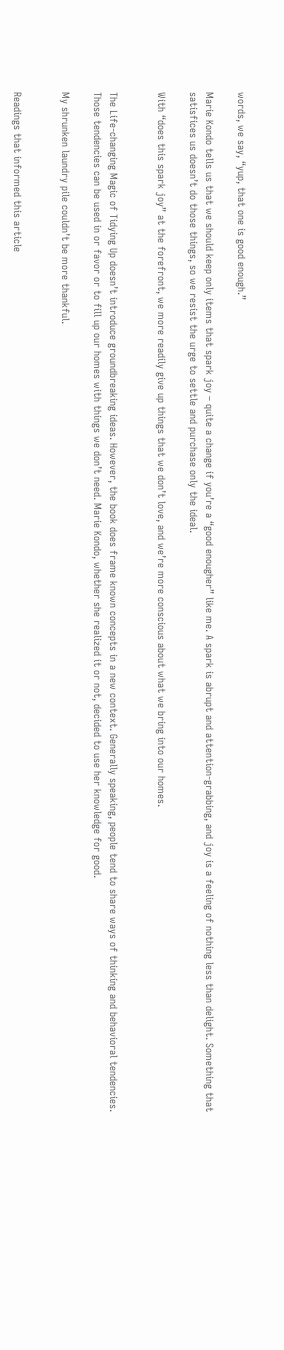words, we say, “yup, that one is good enough.”

Marie Kondo tells us that we should keep only items that spark joy – quite a change if you’re a “good enougher” like me. A spark is abrupt and attention-grabbing, and joy is a feeling of nothing less than delight. Something that satisfices us doesn’t do those things, so we resist the urge to settle and purchase only the ideal.

With “does this spark joy” at the forefront, we more readily give up things that we don’t love, and we’re more conscious about what we bring into our homes.


The Life-changing Magic of Tidying Up doesn’t introduce groundbreaking ideas. However, the book does frame known concepts in a new context. Generally speaking, people tend to share ways of thinking and behavioral tendencies. Those tendencies can be used in or favor or to fill up our homes with things we don’t need. Marie Kondo, whether she realized it or not, decided to use her knowledge for good.

My shrunken laundry pile couldn’t be more thankful.


Readings that informed this article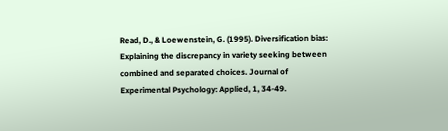Read, D., & Loewenstein, G. (1995). Diversification bias: Explaining the discrepancy in variety seeking between combined and separated choices. Journal of Experimental Psychology: Applied, 1, 34-49.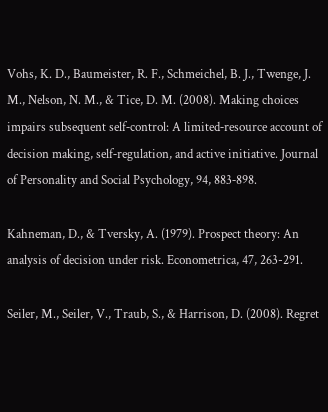Vohs, K. D., Baumeister, R. F., Schmeichel, B. J., Twenge, J. M., Nelson, N. M., & Tice, D. M. (2008). Making choices impairs subsequent self‐control: A limited‐resource account of decision making, self‐regulation, and active initiative. Journal of Personality and Social Psychology, 94, 883‐898.

Kahneman, D., & Tversky, A. (1979). Prospect theory: An analysis of decision under risk. Econometrica, 47, 263-291.

Seiler, M., Seiler, V., Traub, S., & Harrison, D. (2008). Regret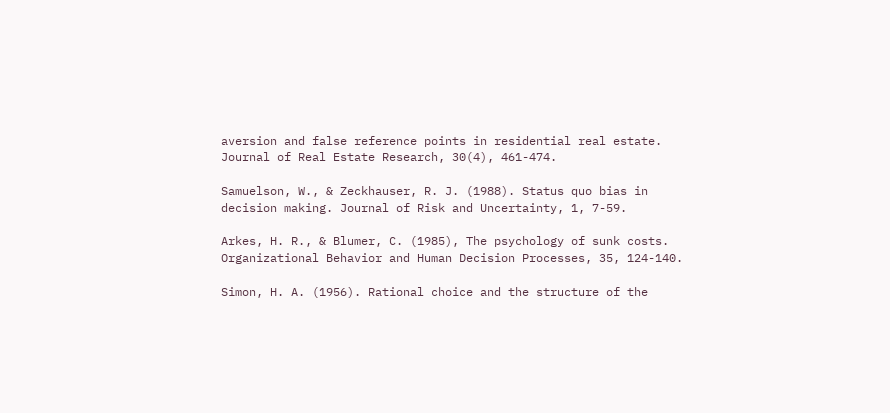aversion and false reference points in residential real estate. Journal of Real Estate Research, 30(4), 461-474.

Samuelson, W., & Zeckhauser, R. J. (1988). Status quo bias in decision making. Journal of Risk and Uncertainty, 1, 7-59.

Arkes, H. R., & Blumer, C. (1985), The psychology of sunk costs. Organizational Behavior and Human Decision Processes, 35, 124-140.

Simon, H. A. (1956). Rational choice and the structure of the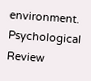environment. Psychological Review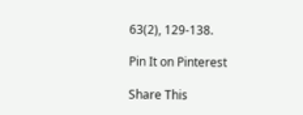63(2), 129-138.

Pin It on Pinterest

Share This